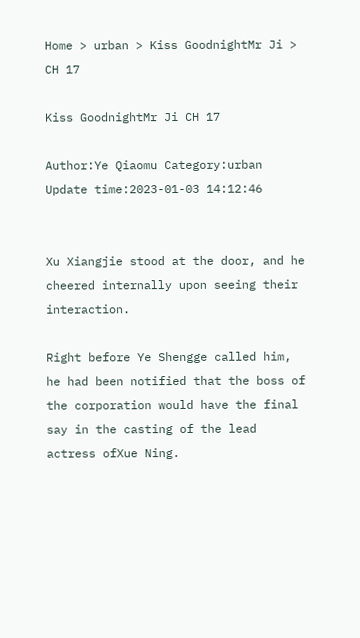Home > urban > Kiss GoodnightMr Ji > CH 17

Kiss GoodnightMr Ji CH 17

Author:Ye Qiaomu Category:urban Update time:2023-01-03 14:12:46


Xu Xiangjie stood at the door, and he cheered internally upon seeing their interaction.

Right before Ye Shengge called him, he had been notified that the boss of the corporation would have the final say in the casting of the lead actress ofXue Ning.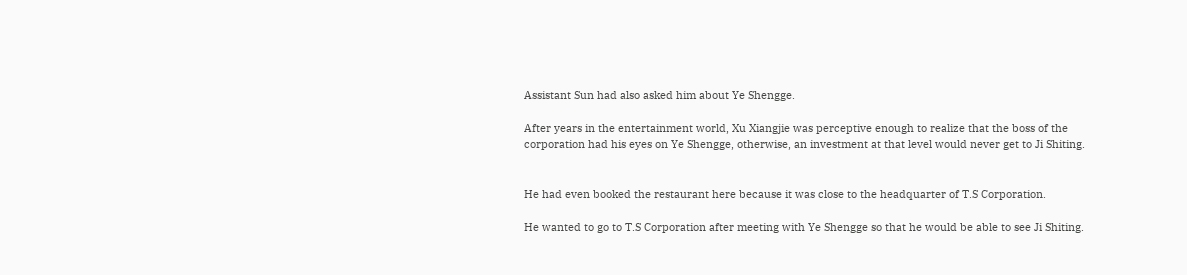Assistant Sun had also asked him about Ye Shengge.

After years in the entertainment world, Xu Xiangjie was perceptive enough to realize that the boss of the corporation had his eyes on Ye Shengge, otherwise, an investment at that level would never get to Ji Shiting.


He had even booked the restaurant here because it was close to the headquarter of T.S Corporation.

He wanted to go to T.S Corporation after meeting with Ye Shengge so that he would be able to see Ji Shiting.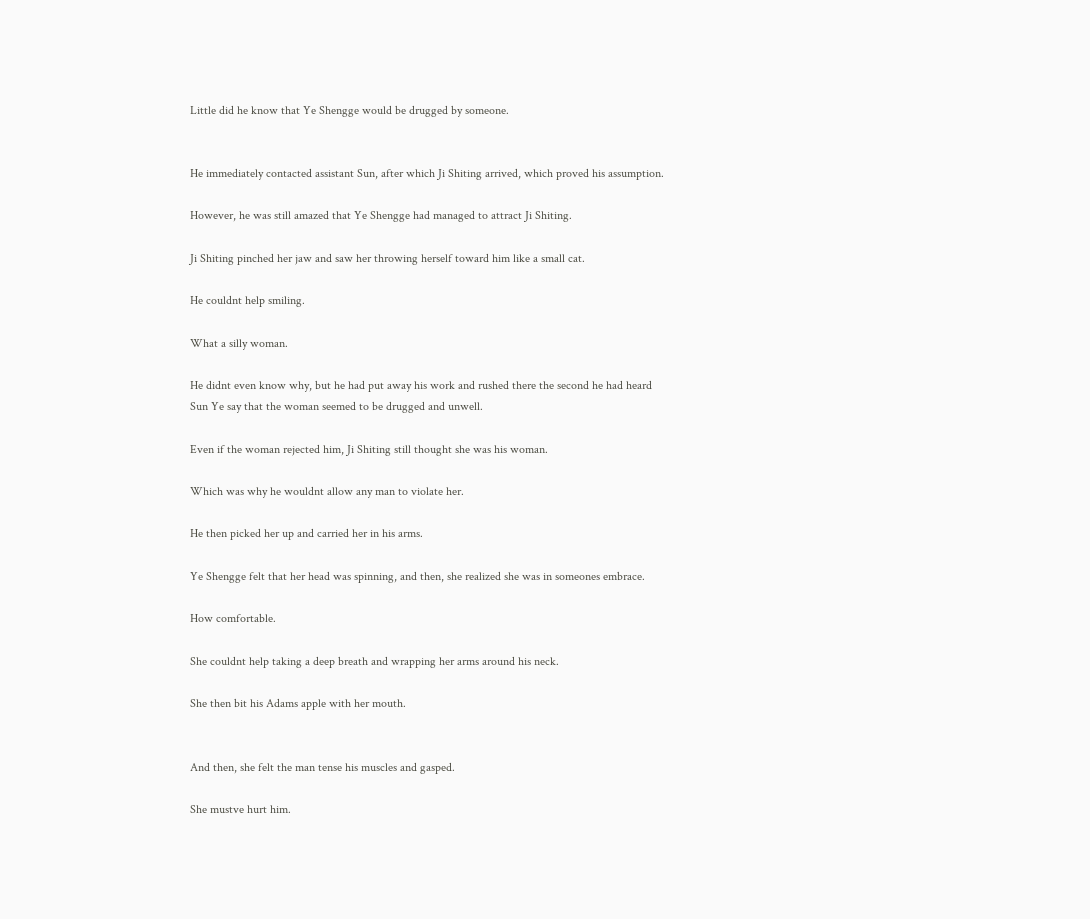Little did he know that Ye Shengge would be drugged by someone.


He immediately contacted assistant Sun, after which Ji Shiting arrived, which proved his assumption.

However, he was still amazed that Ye Shengge had managed to attract Ji Shiting.

Ji Shiting pinched her jaw and saw her throwing herself toward him like a small cat.

He couldnt help smiling.

What a silly woman.

He didnt even know why, but he had put away his work and rushed there the second he had heard Sun Ye say that the woman seemed to be drugged and unwell.

Even if the woman rejected him, Ji Shiting still thought she was his woman.

Which was why he wouldnt allow any man to violate her.

He then picked her up and carried her in his arms.

Ye Shengge felt that her head was spinning, and then, she realized she was in someones embrace.

How comfortable.

She couldnt help taking a deep breath and wrapping her arms around his neck.

She then bit his Adams apple with her mouth.


And then, she felt the man tense his muscles and gasped.

She mustve hurt him.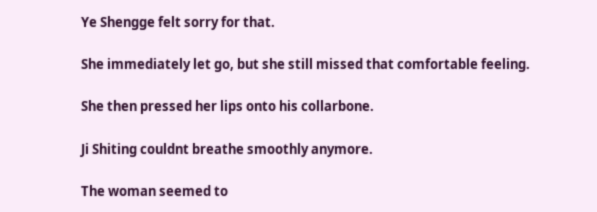Ye Shengge felt sorry for that.

She immediately let go, but she still missed that comfortable feeling.

She then pressed her lips onto his collarbone.

Ji Shiting couldnt breathe smoothly anymore.

The woman seemed to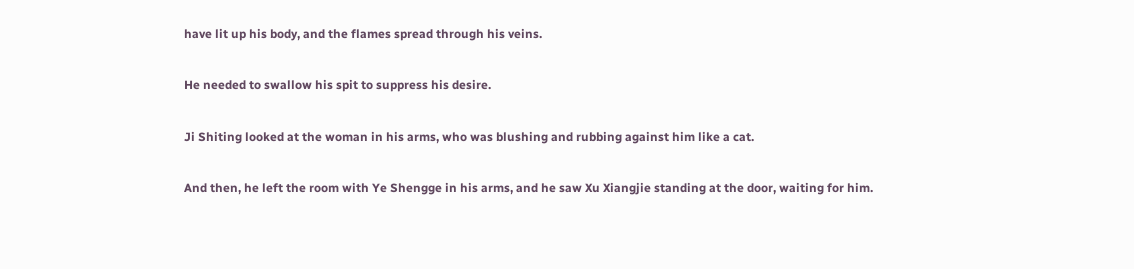have lit up his body, and the flames spread through his veins.

He needed to swallow his spit to suppress his desire.

Ji Shiting looked at the woman in his arms, who was blushing and rubbing against him like a cat.

And then, he left the room with Ye Shengge in his arms, and he saw Xu Xiangjie standing at the door, waiting for him.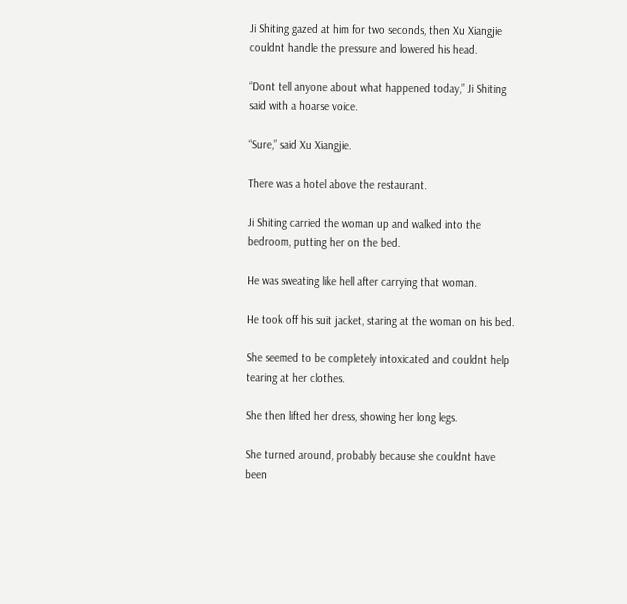Ji Shiting gazed at him for two seconds, then Xu Xiangjie couldnt handle the pressure and lowered his head.

“Dont tell anyone about what happened today,” Ji Shiting said with a hoarse voice.

“Sure,” said Xu Xiangjie.

There was a hotel above the restaurant.

Ji Shiting carried the woman up and walked into the bedroom, putting her on the bed.

He was sweating like hell after carrying that woman.

He took off his suit jacket, staring at the woman on his bed.

She seemed to be completely intoxicated and couldnt help tearing at her clothes.

She then lifted her dress, showing her long legs.

She turned around, probably because she couldnt have been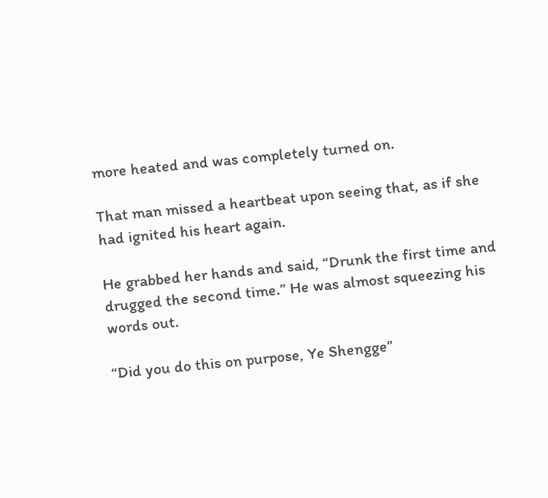more heated and was completely turned on.

That man missed a heartbeat upon seeing that, as if she had ignited his heart again.

He grabbed her hands and said, “Drunk the first time and drugged the second time.” He was almost squeezing his words out.

“Did you do this on purpose, Ye Shengge”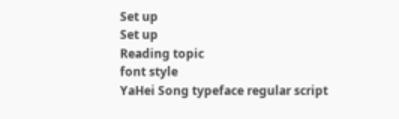Set up
Set up
Reading topic
font style
YaHei Song typeface regular script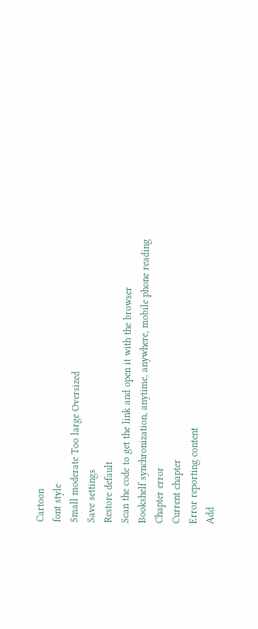Cartoon
font style
Small moderate Too large Oversized
Save settings
Restore default
Scan the code to get the link and open it with the browser
Bookshelf synchronization, anytime, anywhere, mobile phone reading
Chapter error
Current chapter
Error reporting content
Add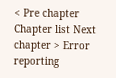< Pre chapter Chapter list Next chapter > Error reporting